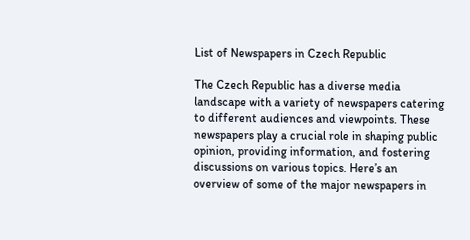List of Newspapers in Czech Republic

The Czech Republic has a diverse media landscape with a variety of newspapers catering to different audiences and viewpoints. These newspapers play a crucial role in shaping public opinion, providing information, and fostering discussions on various topics. Here’s an overview of some of the major newspapers in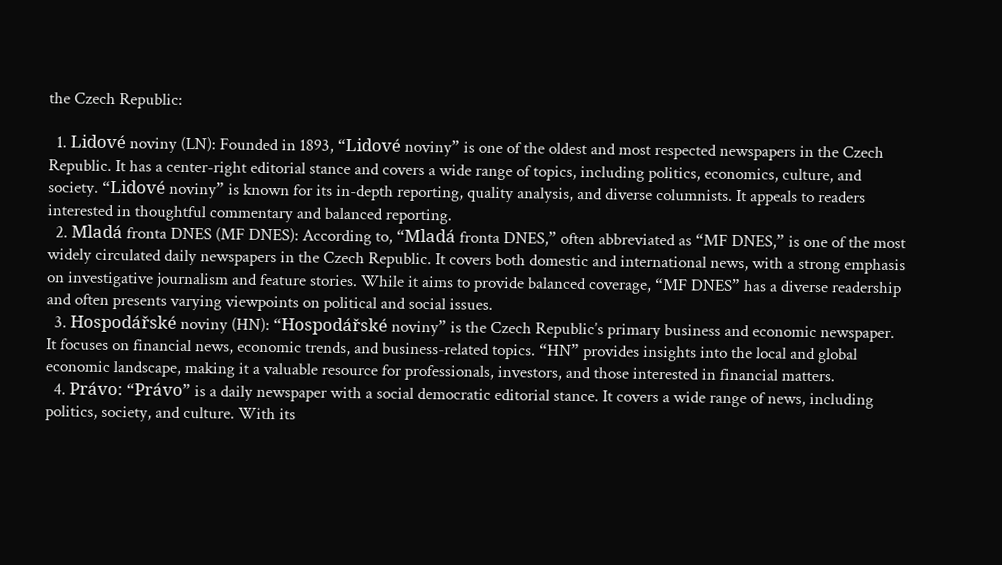the Czech Republic:

  1. Lidové noviny (LN): Founded in 1893, “Lidové noviny” is one of the oldest and most respected newspapers in the Czech Republic. It has a center-right editorial stance and covers a wide range of topics, including politics, economics, culture, and society. “Lidové noviny” is known for its in-depth reporting, quality analysis, and diverse columnists. It appeals to readers interested in thoughtful commentary and balanced reporting.
  2. Mladá fronta DNES (MF DNES): According to, “Mladá fronta DNES,” often abbreviated as “MF DNES,” is one of the most widely circulated daily newspapers in the Czech Republic. It covers both domestic and international news, with a strong emphasis on investigative journalism and feature stories. While it aims to provide balanced coverage, “MF DNES” has a diverse readership and often presents varying viewpoints on political and social issues.
  3. Hospodářské noviny (HN): “Hospodářské noviny” is the Czech Republic’s primary business and economic newspaper. It focuses on financial news, economic trends, and business-related topics. “HN” provides insights into the local and global economic landscape, making it a valuable resource for professionals, investors, and those interested in financial matters.
  4. Právo: “Právo” is a daily newspaper with a social democratic editorial stance. It covers a wide range of news, including politics, society, and culture. With its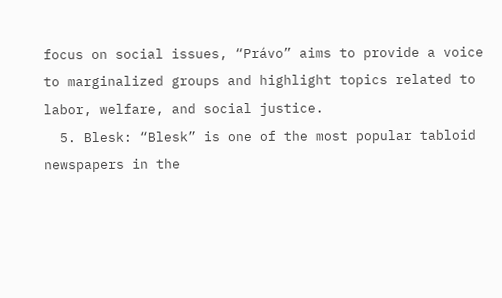focus on social issues, “Právo” aims to provide a voice to marginalized groups and highlight topics related to labor, welfare, and social justice.
  5. Blesk: “Blesk” is one of the most popular tabloid newspapers in the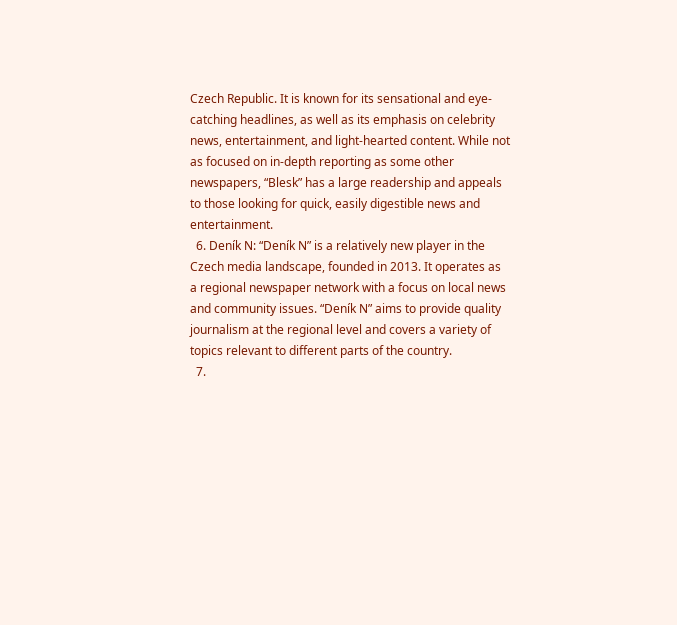Czech Republic. It is known for its sensational and eye-catching headlines, as well as its emphasis on celebrity news, entertainment, and light-hearted content. While not as focused on in-depth reporting as some other newspapers, “Blesk” has a large readership and appeals to those looking for quick, easily digestible news and entertainment.
  6. Deník N: “Deník N” is a relatively new player in the Czech media landscape, founded in 2013. It operates as a regional newspaper network with a focus on local news and community issues. “Deník N” aims to provide quality journalism at the regional level and covers a variety of topics relevant to different parts of the country.
  7.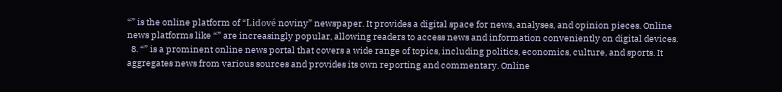“” is the online platform of “Lidové noviny” newspaper. It provides a digital space for news, analyses, and opinion pieces. Online news platforms like “” are increasingly popular, allowing readers to access news and information conveniently on digital devices.
  8. “” is a prominent online news portal that covers a wide range of topics, including politics, economics, culture, and sports. It aggregates news from various sources and provides its own reporting and commentary. Online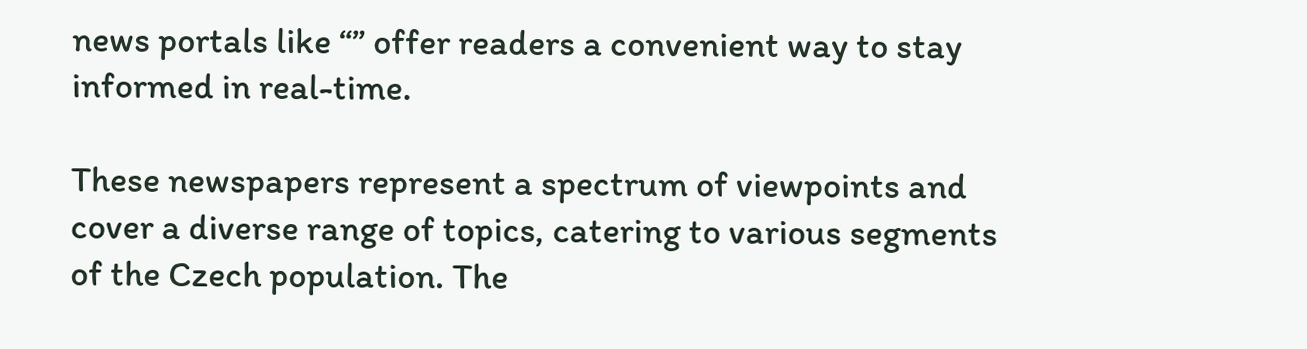news portals like “” offer readers a convenient way to stay informed in real-time.

These newspapers represent a spectrum of viewpoints and cover a diverse range of topics, catering to various segments of the Czech population. The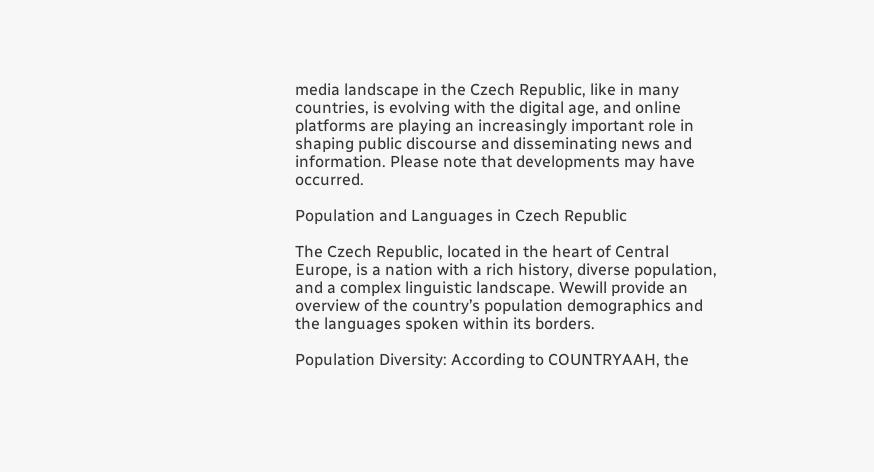media landscape in the Czech Republic, like in many countries, is evolving with the digital age, and online platforms are playing an increasingly important role in shaping public discourse and disseminating news and information. Please note that developments may have occurred.

Population and Languages in Czech Republic

The Czech Republic, located in the heart of Central Europe, is a nation with a rich history, diverse population, and a complex linguistic landscape. Wewill provide an overview of the country’s population demographics and the languages spoken within its borders.

Population Diversity: According to COUNTRYAAH, the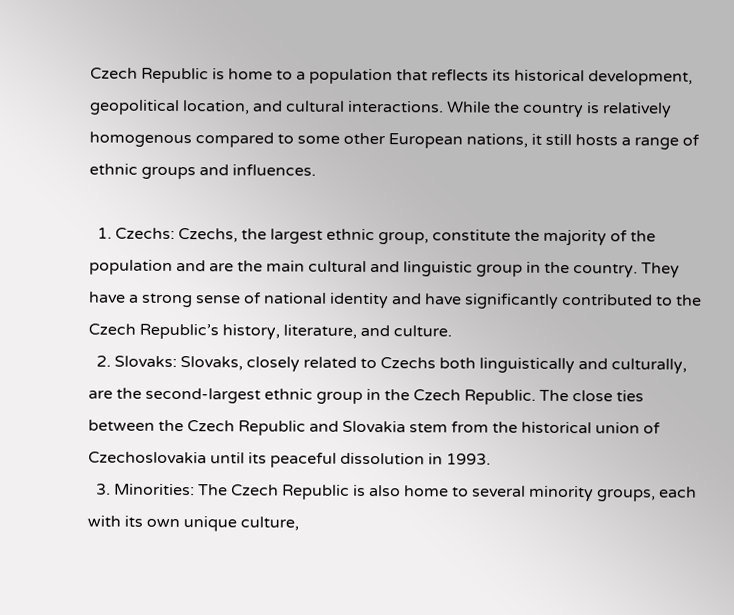Czech Republic is home to a population that reflects its historical development, geopolitical location, and cultural interactions. While the country is relatively homogenous compared to some other European nations, it still hosts a range of ethnic groups and influences.

  1. Czechs: Czechs, the largest ethnic group, constitute the majority of the population and are the main cultural and linguistic group in the country. They have a strong sense of national identity and have significantly contributed to the Czech Republic’s history, literature, and culture.
  2. Slovaks: Slovaks, closely related to Czechs both linguistically and culturally, are the second-largest ethnic group in the Czech Republic. The close ties between the Czech Republic and Slovakia stem from the historical union of Czechoslovakia until its peaceful dissolution in 1993.
  3. Minorities: The Czech Republic is also home to several minority groups, each with its own unique culture,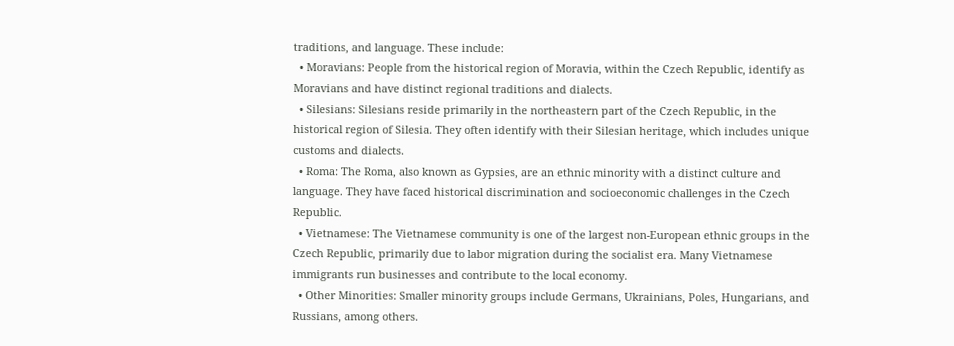traditions, and language. These include:
  • Moravians: People from the historical region of Moravia, within the Czech Republic, identify as Moravians and have distinct regional traditions and dialects.
  • Silesians: Silesians reside primarily in the northeastern part of the Czech Republic, in the historical region of Silesia. They often identify with their Silesian heritage, which includes unique customs and dialects.
  • Roma: The Roma, also known as Gypsies, are an ethnic minority with a distinct culture and language. They have faced historical discrimination and socioeconomic challenges in the Czech Republic.
  • Vietnamese: The Vietnamese community is one of the largest non-European ethnic groups in the Czech Republic, primarily due to labor migration during the socialist era. Many Vietnamese immigrants run businesses and contribute to the local economy.
  • Other Minorities: Smaller minority groups include Germans, Ukrainians, Poles, Hungarians, and Russians, among others.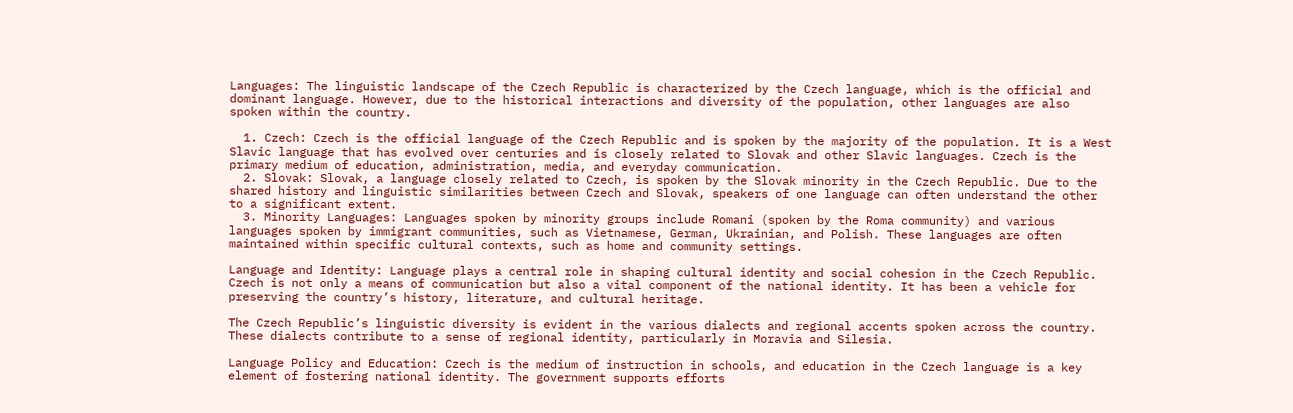Languages: The linguistic landscape of the Czech Republic is characterized by the Czech language, which is the official and dominant language. However, due to the historical interactions and diversity of the population, other languages are also spoken within the country.

  1. Czech: Czech is the official language of the Czech Republic and is spoken by the majority of the population. It is a West Slavic language that has evolved over centuries and is closely related to Slovak and other Slavic languages. Czech is the primary medium of education, administration, media, and everyday communication.
  2. Slovak: Slovak, a language closely related to Czech, is spoken by the Slovak minority in the Czech Republic. Due to the shared history and linguistic similarities between Czech and Slovak, speakers of one language can often understand the other to a significant extent.
  3. Minority Languages: Languages spoken by minority groups include Romani (spoken by the Roma community) and various languages spoken by immigrant communities, such as Vietnamese, German, Ukrainian, and Polish. These languages are often maintained within specific cultural contexts, such as home and community settings.

Language and Identity: Language plays a central role in shaping cultural identity and social cohesion in the Czech Republic. Czech is not only a means of communication but also a vital component of the national identity. It has been a vehicle for preserving the country’s history, literature, and cultural heritage.

The Czech Republic’s linguistic diversity is evident in the various dialects and regional accents spoken across the country. These dialects contribute to a sense of regional identity, particularly in Moravia and Silesia.

Language Policy and Education: Czech is the medium of instruction in schools, and education in the Czech language is a key element of fostering national identity. The government supports efforts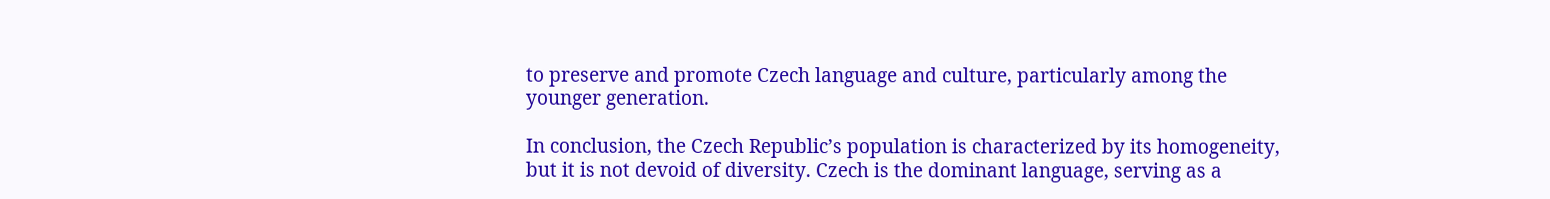to preserve and promote Czech language and culture, particularly among the younger generation.

In conclusion, the Czech Republic’s population is characterized by its homogeneity, but it is not devoid of diversity. Czech is the dominant language, serving as a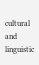cultural and linguistic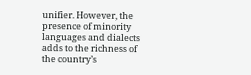unifier. However, the presence of minority languages and dialects adds to the richness of the country’s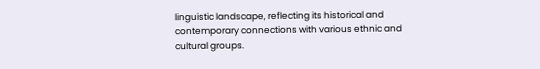linguistic landscape, reflecting its historical and contemporary connections with various ethnic and cultural groups.